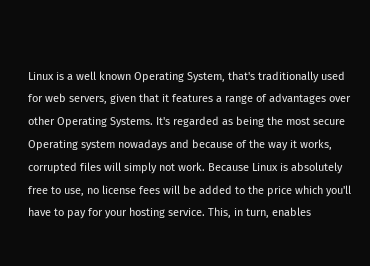Linux is a well known Operating System, that's traditionally used for web servers, given that it features a range of advantages over other Operating Systems. It's regarded as being the most secure Operating system nowadays and because of the way it works, corrupted files will simply not work. Because Linux is absolutely free to use, no license fees will be added to the price which you'll have to pay for your hosting service. This, in turn, enables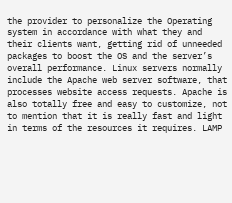the provider to personalize the Operating system in accordance with what they and their clients want, getting rid of unneeded packages to boost the OS and the server’s overall performance. Linux servers normally include the Apache web server software, that processes website access requests. Apache is also totally free and easy to customize, not to mention that it is really fast and light in terms of the resources it requires. LAMP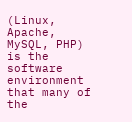(Linux, Apache, MySQL, PHP) is the software environment that many of the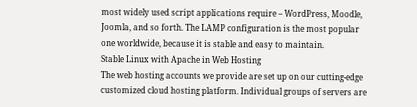most widely used script applications require – WordPress, Moodle, Joomla, and so forth. The LAMP configuration is the most popular one worldwide, because it is stable and easy to maintain.
Stable Linux with Apache in Web Hosting
The web hosting accounts we provide are set up on our cutting-edge customized cloud hosting platform. Individual groups of servers are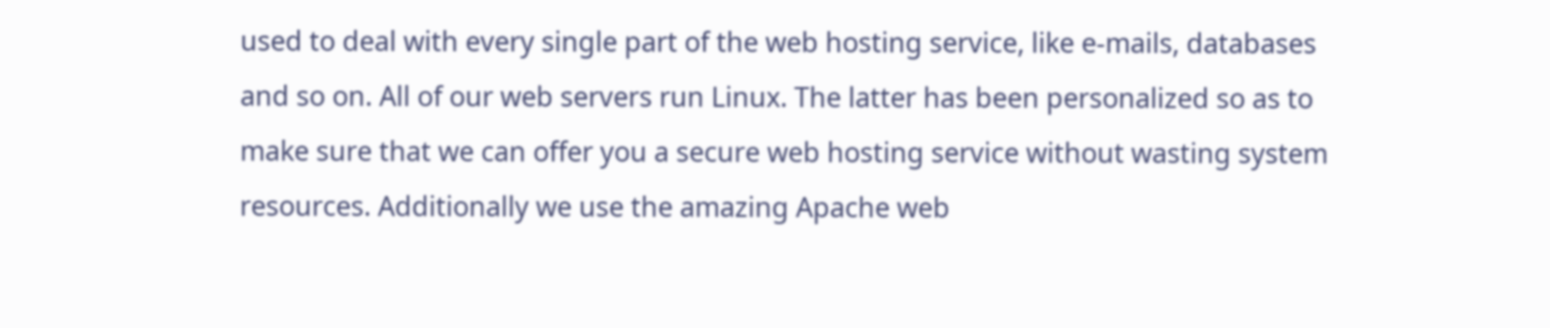used to deal with every single part of the web hosting service, like e-mails, databases and so on. All of our web servers run Linux. The latter has been personalized so as to make sure that we can offer you a secure web hosting service without wasting system resources. Additionally we use the amazing Apache web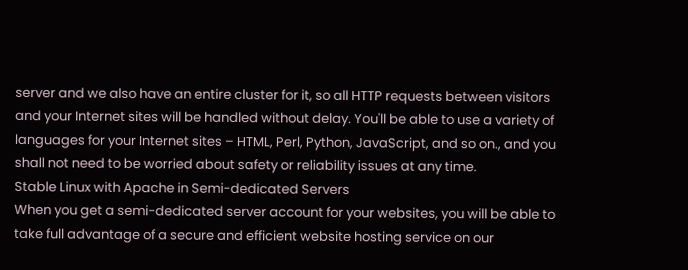server and we also have an entire cluster for it, so all HTTP requests between visitors and your Internet sites will be handled without delay. You'll be able to use a variety of languages for your Internet sites – HTML, Perl, Python, JavaScript, and so on., and you shall not need to be worried about safety or reliability issues at any time.
Stable Linux with Apache in Semi-dedicated Servers
When you get a semi-dedicated server account for your websites, you will be able to take full advantage of a secure and efficient website hosting service on our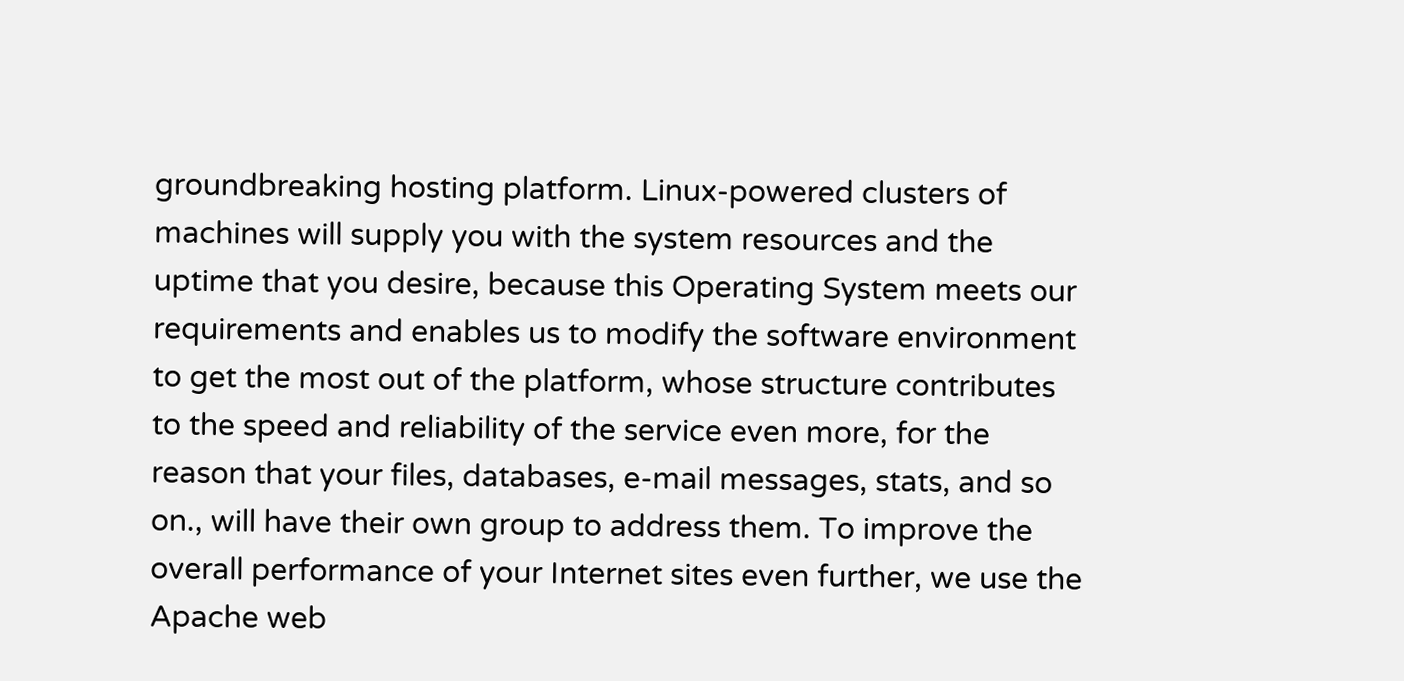groundbreaking hosting platform. Linux-powered clusters of machines will supply you with the system resources and the uptime that you desire, because this Operating System meets our requirements and enables us to modify the software environment to get the most out of the platform, whose structure contributes to the speed and reliability of the service even more, for the reason that your files, databases, e-mail messages, stats, and so on., will have their own group to address them. To improve the overall performance of your Internet sites even further, we use the Apache web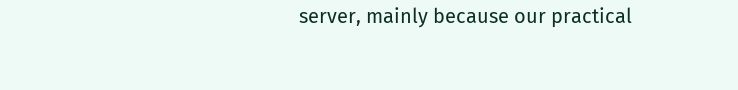server, mainly because our practical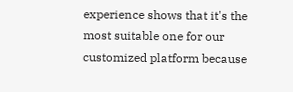experience shows that it's the most suitable one for our customized platform because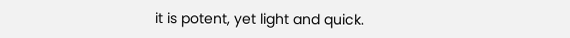it is potent, yet light and quick.